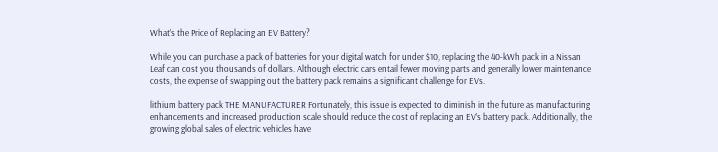What’s the Price of Replacing an EV Battery?

While you can purchase a pack of batteries for your digital watch for under $10, replacing the 40-kWh pack in a Nissan Leaf can cost you thousands of dollars. Although electric cars entail fewer moving parts and generally lower maintenance costs, the expense of swapping out the battery pack remains a significant challenge for EVs.

lithium battery pack THE MANUFACTURER Fortunately, this issue is expected to diminish in the future as manufacturing enhancements and increased production scale should reduce the cost of replacing an EV’s battery pack. Additionally, the growing global sales of electric vehicles have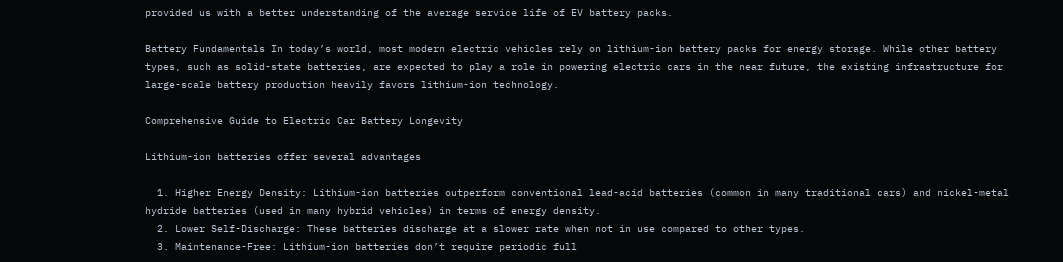provided us with a better understanding of the average service life of EV battery packs.

Battery Fundamentals In today’s world, most modern electric vehicles rely on lithium-ion battery packs for energy storage. While other battery types, such as solid-state batteries, are expected to play a role in powering electric cars in the near future, the existing infrastructure for large-scale battery production heavily favors lithium-ion technology.

Comprehensive Guide to Electric Car Battery Longevity

Lithium-ion batteries offer several advantages

  1. Higher Energy Density: Lithium-ion batteries outperform conventional lead-acid batteries (common in many traditional cars) and nickel-metal hydride batteries (used in many hybrid vehicles) in terms of energy density.
  2. Lower Self-Discharge: These batteries discharge at a slower rate when not in use compared to other types.
  3. Maintenance-Free: Lithium-ion batteries don’t require periodic full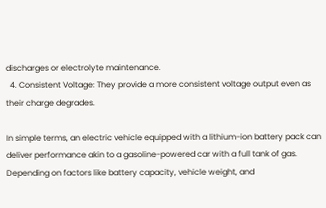discharges or electrolyte maintenance.
  4. Consistent Voltage: They provide a more consistent voltage output even as their charge degrades.

In simple terms, an electric vehicle equipped with a lithium-ion battery pack can deliver performance akin to a gasoline-powered car with a full tank of gas. Depending on factors like battery capacity, vehicle weight, and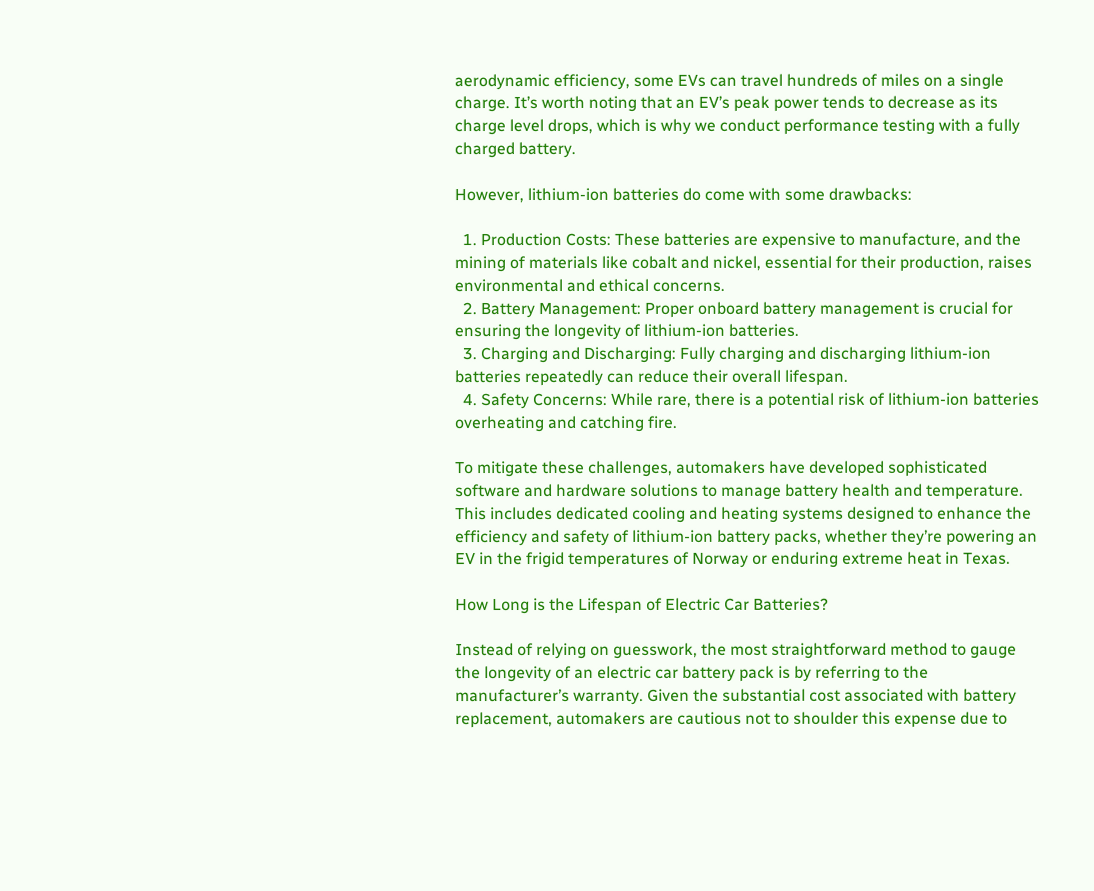aerodynamic efficiency, some EVs can travel hundreds of miles on a single charge. It’s worth noting that an EV’s peak power tends to decrease as its charge level drops, which is why we conduct performance testing with a fully charged battery.

However, lithium-ion batteries do come with some drawbacks:

  1. Production Costs: These batteries are expensive to manufacture, and the mining of materials like cobalt and nickel, essential for their production, raises environmental and ethical concerns.
  2. Battery Management: Proper onboard battery management is crucial for ensuring the longevity of lithium-ion batteries.
  3. Charging and Discharging: Fully charging and discharging lithium-ion batteries repeatedly can reduce their overall lifespan.
  4. Safety Concerns: While rare, there is a potential risk of lithium-ion batteries overheating and catching fire.

To mitigate these challenges, automakers have developed sophisticated software and hardware solutions to manage battery health and temperature. This includes dedicated cooling and heating systems designed to enhance the efficiency and safety of lithium-ion battery packs, whether they’re powering an EV in the frigid temperatures of Norway or enduring extreme heat in Texas.

How Long is the Lifespan of Electric Car Batteries?

Instead of relying on guesswork, the most straightforward method to gauge the longevity of an electric car battery pack is by referring to the manufacturer’s warranty. Given the substantial cost associated with battery replacement, automakers are cautious not to shoulder this expense due to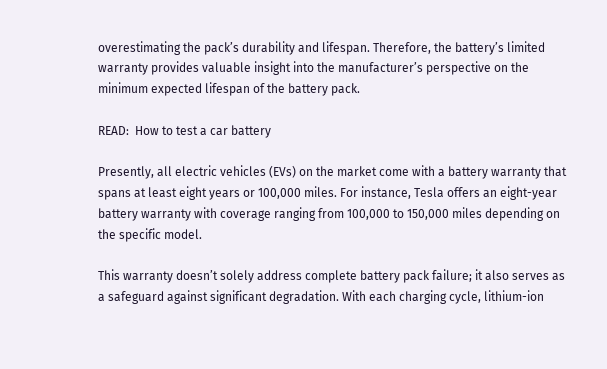overestimating the pack’s durability and lifespan. Therefore, the battery’s limited warranty provides valuable insight into the manufacturer’s perspective on the minimum expected lifespan of the battery pack.

READ:  How to test a car battery

Presently, all electric vehicles (EVs) on the market come with a battery warranty that spans at least eight years or 100,000 miles. For instance, Tesla offers an eight-year battery warranty with coverage ranging from 100,000 to 150,000 miles depending on the specific model.

This warranty doesn’t solely address complete battery pack failure; it also serves as a safeguard against significant degradation. With each charging cycle, lithium-ion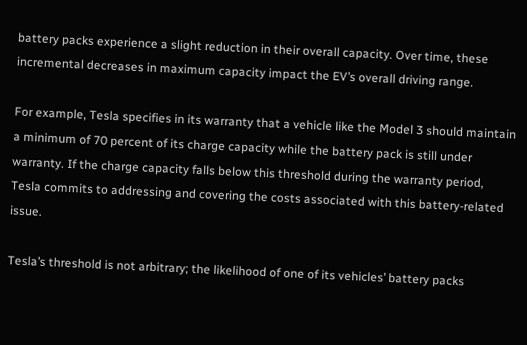battery packs experience a slight reduction in their overall capacity. Over time, these incremental decreases in maximum capacity impact the EV’s overall driving range.

For example, Tesla specifies in its warranty that a vehicle like the Model 3 should maintain a minimum of 70 percent of its charge capacity while the battery pack is still under warranty. If the charge capacity falls below this threshold during the warranty period, Tesla commits to addressing and covering the costs associated with this battery-related issue.

Tesla’s threshold is not arbitrary; the likelihood of one of its vehicles’ battery packs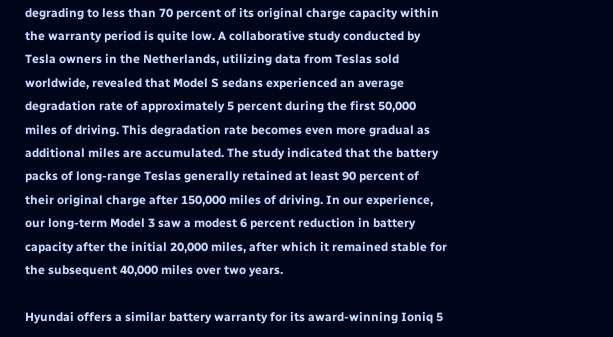degrading to less than 70 percent of its original charge capacity within the warranty period is quite low. A collaborative study conducted by Tesla owners in the Netherlands, utilizing data from Teslas sold worldwide, revealed that Model S sedans experienced an average degradation rate of approximately 5 percent during the first 50,000 miles of driving. This degradation rate becomes even more gradual as additional miles are accumulated. The study indicated that the battery packs of long-range Teslas generally retained at least 90 percent of their original charge after 150,000 miles of driving. In our experience, our long-term Model 3 saw a modest 6 percent reduction in battery capacity after the initial 20,000 miles, after which it remained stable for the subsequent 40,000 miles over two years.

Hyundai offers a similar battery warranty for its award-winning Ioniq 5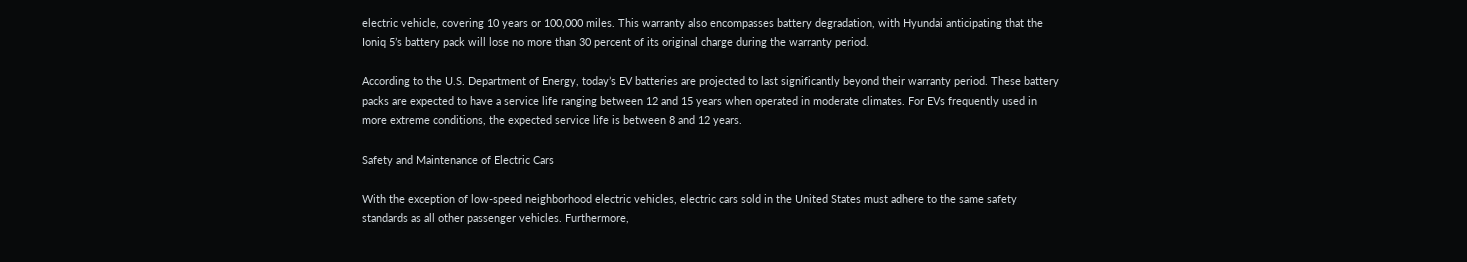electric vehicle, covering 10 years or 100,000 miles. This warranty also encompasses battery degradation, with Hyundai anticipating that the Ioniq 5’s battery pack will lose no more than 30 percent of its original charge during the warranty period.

According to the U.S. Department of Energy, today’s EV batteries are projected to last significantly beyond their warranty period. These battery packs are expected to have a service life ranging between 12 and 15 years when operated in moderate climates. For EVs frequently used in more extreme conditions, the expected service life is between 8 and 12 years.

Safety and Maintenance of Electric Cars

With the exception of low-speed neighborhood electric vehicles, electric cars sold in the United States must adhere to the same safety standards as all other passenger vehicles. Furthermore,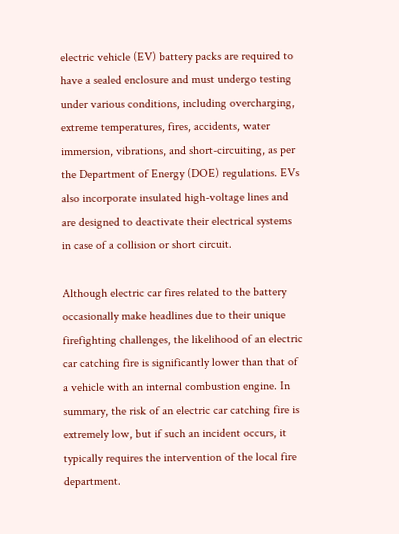electric vehicle (EV) battery packs are required to have a sealed enclosure and must undergo testing under various conditions, including overcharging, extreme temperatures, fires, accidents, water immersion, vibrations, and short-circuiting, as per the Department of Energy (DOE) regulations. EVs also incorporate insulated high-voltage lines and are designed to deactivate their electrical systems in case of a collision or short circuit.

Although electric car fires related to the battery occasionally make headlines due to their unique firefighting challenges, the likelihood of an electric car catching fire is significantly lower than that of a vehicle with an internal combustion engine. In summary, the risk of an electric car catching fire is extremely low, but if such an incident occurs, it typically requires the intervention of the local fire department.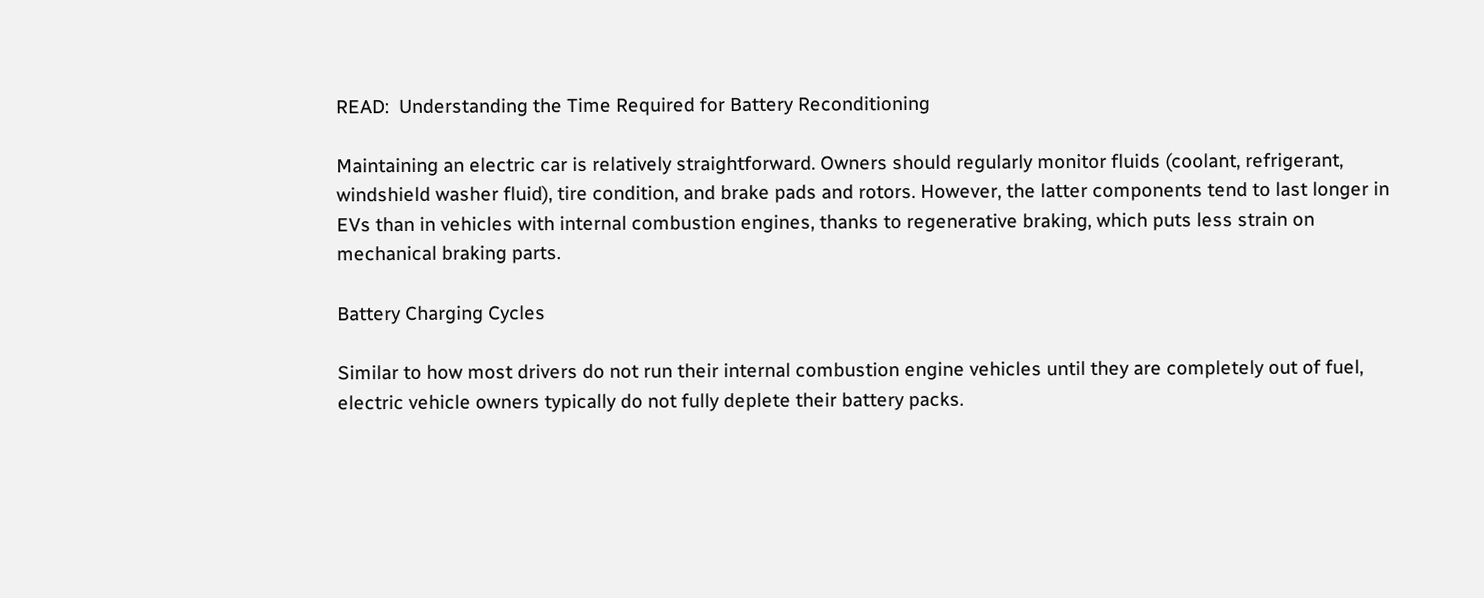READ:  Understanding the Time Required for Battery Reconditioning

Maintaining an electric car is relatively straightforward. Owners should regularly monitor fluids (coolant, refrigerant, windshield washer fluid), tire condition, and brake pads and rotors. However, the latter components tend to last longer in EVs than in vehicles with internal combustion engines, thanks to regenerative braking, which puts less strain on mechanical braking parts.

Battery Charging Cycles

Similar to how most drivers do not run their internal combustion engine vehicles until they are completely out of fuel, electric vehicle owners typically do not fully deplete their battery packs.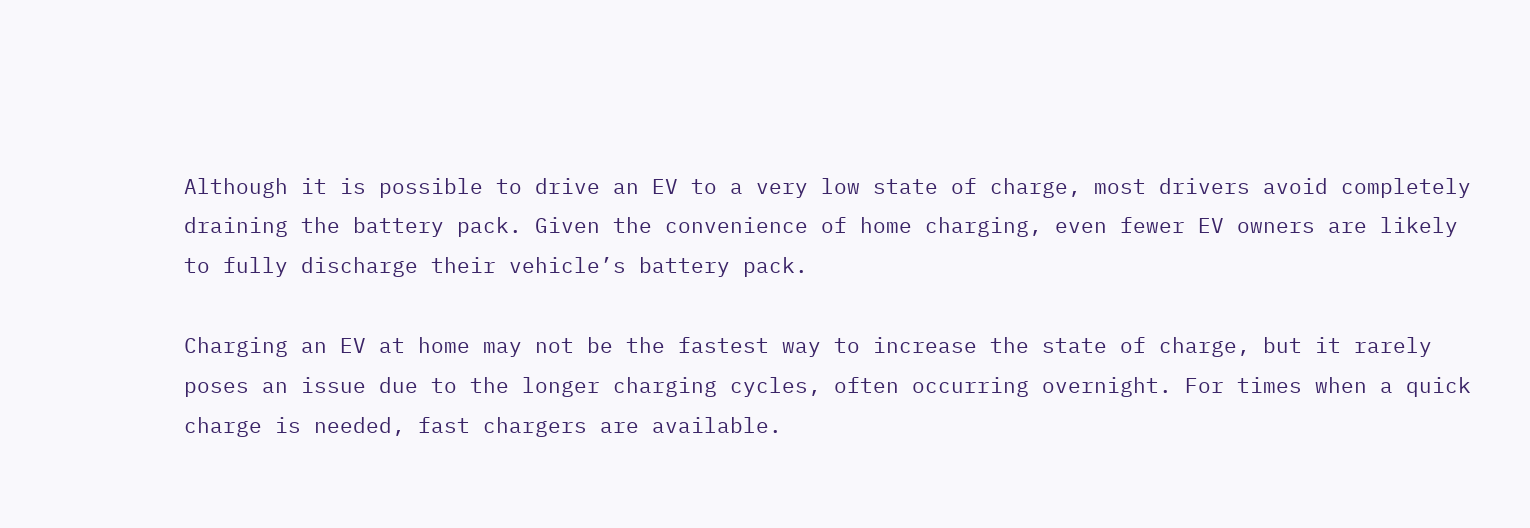Although it is possible to drive an EV to a very low state of charge, most drivers avoid completely draining the battery pack. Given the convenience of home charging, even fewer EV owners are likely to fully discharge their vehicle’s battery pack.

Charging an EV at home may not be the fastest way to increase the state of charge, but it rarely poses an issue due to the longer charging cycles, often occurring overnight. For times when a quick charge is needed, fast chargers are available.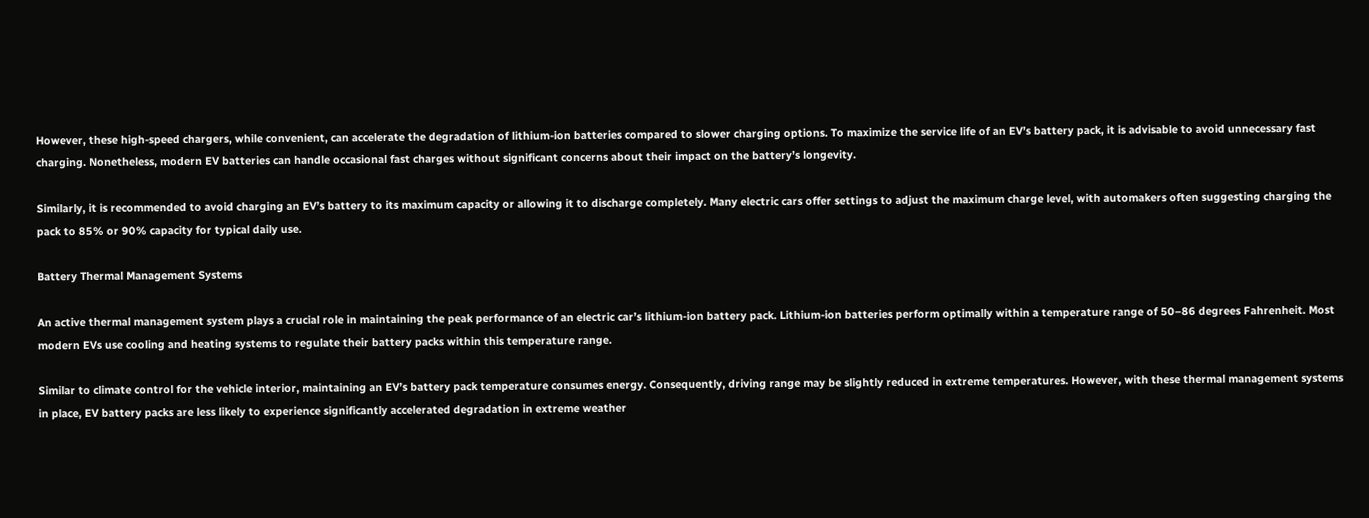However, these high-speed chargers, while convenient, can accelerate the degradation of lithium-ion batteries compared to slower charging options. To maximize the service life of an EV’s battery pack, it is advisable to avoid unnecessary fast charging. Nonetheless, modern EV batteries can handle occasional fast charges without significant concerns about their impact on the battery’s longevity.

Similarly, it is recommended to avoid charging an EV’s battery to its maximum capacity or allowing it to discharge completely. Many electric cars offer settings to adjust the maximum charge level, with automakers often suggesting charging the pack to 85% or 90% capacity for typical daily use.

Battery Thermal Management Systems

An active thermal management system plays a crucial role in maintaining the peak performance of an electric car’s lithium-ion battery pack. Lithium-ion batteries perform optimally within a temperature range of 50–86 degrees Fahrenheit. Most modern EVs use cooling and heating systems to regulate their battery packs within this temperature range.

Similar to climate control for the vehicle interior, maintaining an EV’s battery pack temperature consumes energy. Consequently, driving range may be slightly reduced in extreme temperatures. However, with these thermal management systems in place, EV battery packs are less likely to experience significantly accelerated degradation in extreme weather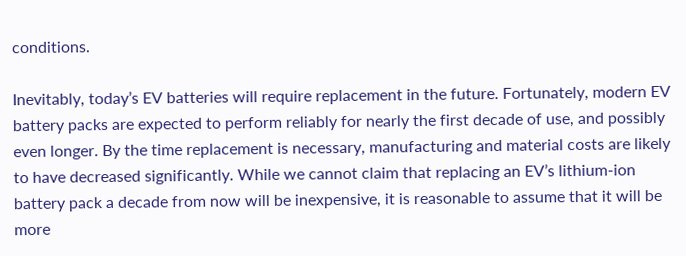conditions.

Inevitably, today’s EV batteries will require replacement in the future. Fortunately, modern EV battery packs are expected to perform reliably for nearly the first decade of use, and possibly even longer. By the time replacement is necessary, manufacturing and material costs are likely to have decreased significantly. While we cannot claim that replacing an EV’s lithium-ion battery pack a decade from now will be inexpensive, it is reasonable to assume that it will be more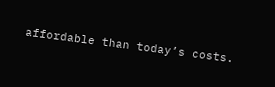affordable than today’s costs.